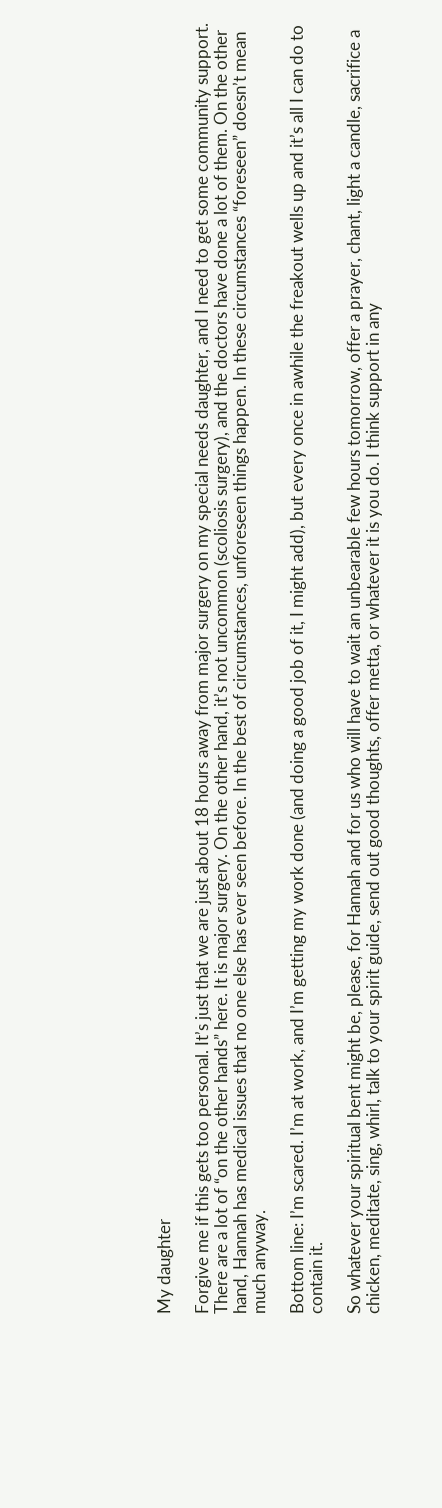My daughter

Forgive me if this gets too personal. It’s just that we are just about 18 hours away from major surgery on my special needs daughter, and I need to get some community support. There are a lot of “on the other hands” here. It is major surgery. On the other hand, it’s not uncommon (scoliosis surgery), and the doctors have done a lot of them. On the other hand, Hannah has medical issues that no one else has ever seen before. In the best of circumstances, unforeseen things happen. In these circumstances “foreseen” doesn’t mean much anyway.

Bottom line: I’m scared. I’m at work, and I’m getting my work done (and doing a good job of it, I might add), but every once in awhile the freakout wells up and it’s all I can do to contain it.

So whatever your spiritual bent might be, please, for Hannah and for us who will have to wait an unbearable few hours tomorrow, offer a prayer, chant, light a candle, sacrifice a chicken, meditate, sing, whirl, talk to your spirit guide, send out good thoughts, offer metta, or whatever it is you do. I think support in any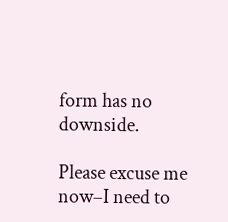form has no downside.

Please excuse me now–I need to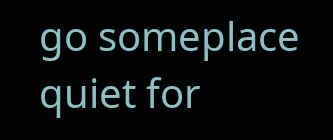go someplace quiet for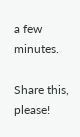a few minutes.

Share this, please!